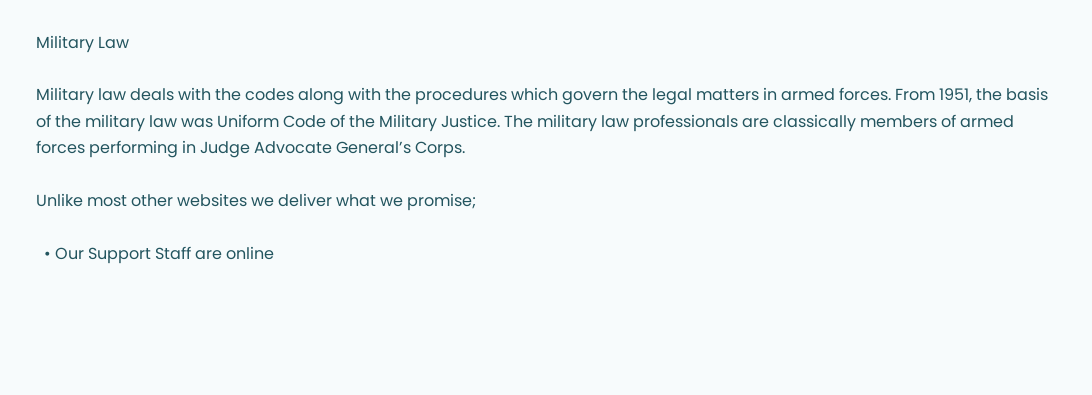Military Law

Military law deals with the codes along with the procedures which govern the legal matters in armed forces. From 1951, the basis of the military law was Uniform Code of the Military Justice. The military law professionals are classically members of armed forces performing in Judge Advocate General’s Corps.

Unlike most other websites we deliver what we promise;

  • Our Support Staff are online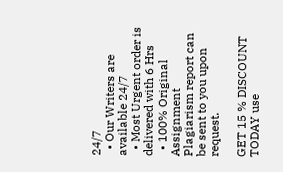24/7
  • Our Writers are available 24/7
  • Most Urgent order is delivered with 6 Hrs
  • 100% Original Assignment Plagiarism report can be sent to you upon request.

GET 15 % DISCOUNT TODAY use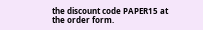the discount code PAPER15 at the order form.